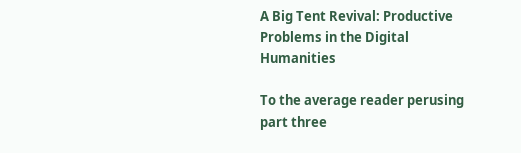A Big Tent Revival: Productive Problems in the Digital Humanities

To the average reader perusing part three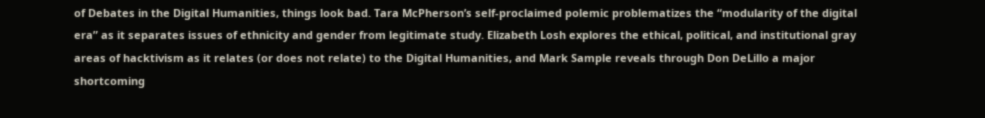of Debates in the Digital Humanities, things look bad. Tara McPherson’s self-proclaimed polemic problematizes the “modularity of the digital era” as it separates issues of ethnicity and gender from legitimate study. Elizabeth Losh explores the ethical, political, and institutional gray areas of hacktivism as it relates (or does not relate) to the Digital Humanities, and Mark Sample reveals through Don DeLillo a major shortcoming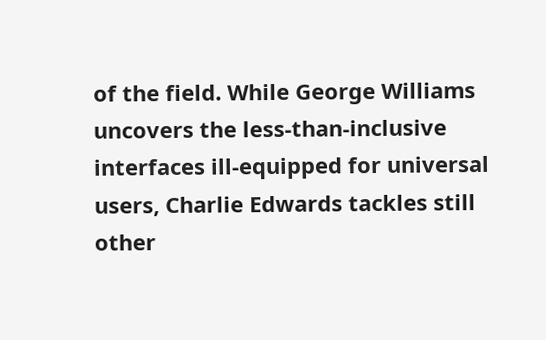of the field. While George Williams uncovers the less-than-inclusive interfaces ill-equipped for universal users, Charlie Edwards tackles still other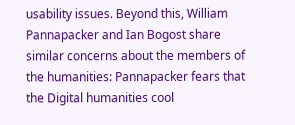usability issues. Beyond this, William Pannapacker and Ian Bogost share similar concerns about the members of the humanities: Pannapacker fears that the Digital humanities cool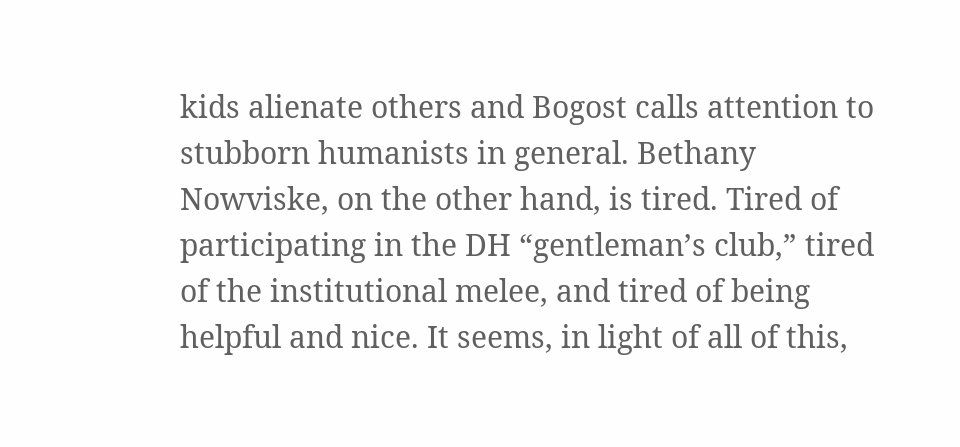kids alienate others and Bogost calls attention to stubborn humanists in general. Bethany Nowviske, on the other hand, is tired. Tired of participating in the DH “gentleman’s club,” tired of the institutional melee, and tired of being helpful and nice. It seems, in light of all of this,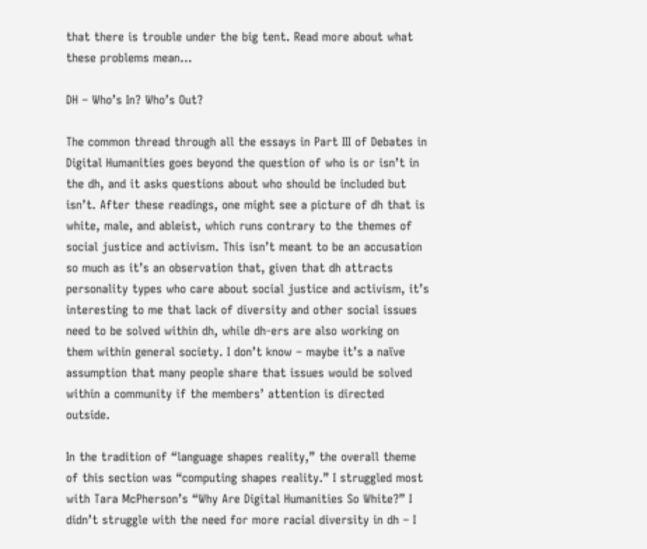that there is trouble under the big tent. Read more about what these problems mean…

DH – Who’s In? Who’s Out?

The common thread through all the essays in Part III of Debates in Digital Humanities goes beyond the question of who is or isn’t in the dh, and it asks questions about who should be included but isn’t. After these readings, one might see a picture of dh that is white, male, and ableist, which runs contrary to the themes of social justice and activism. This isn’t meant to be an accusation so much as it’s an observation that, given that dh attracts personality types who care about social justice and activism, it’s interesting to me that lack of diversity and other social issues need to be solved within dh, while dh-ers are also working on them within general society. I don’t know – maybe it’s a naïve assumption that many people share that issues would be solved within a community if the members’ attention is directed outside.

In the tradition of “language shapes reality,” the overall theme of this section was “computing shapes reality.” I struggled most with Tara McPherson’s “Why Are Digital Humanities So White?” I didn’t struggle with the need for more racial diversity in dh – I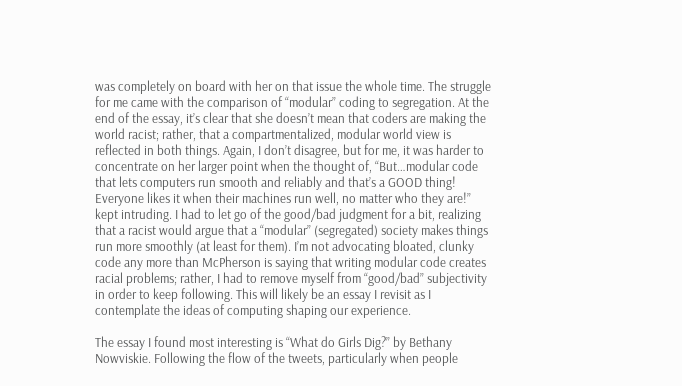was completely on board with her on that issue the whole time. The struggle for me came with the comparison of “modular” coding to segregation. At the end of the essay, it’s clear that she doesn’t mean that coders are making the world racist; rather, that a compartmentalized, modular world view is reflected in both things. Again, I don’t disagree, but for me, it was harder to concentrate on her larger point when the thought of, “But…modular code that lets computers run smooth and reliably and that’s a GOOD thing! Everyone likes it when their machines run well, no matter who they are!” kept intruding. I had to let go of the good/bad judgment for a bit, realizing that a racist would argue that a “modular” (segregated) society makes things run more smoothly (at least for them). I’m not advocating bloated, clunky code any more than McPherson is saying that writing modular code creates racial problems; rather, I had to remove myself from “good/bad” subjectivity in order to keep following. This will likely be an essay I revisit as I contemplate the ideas of computing shaping our experience.

The essay I found most interesting is “What do Girls Dig?” by Bethany Nowviskie. Following the flow of the tweets, particularly when people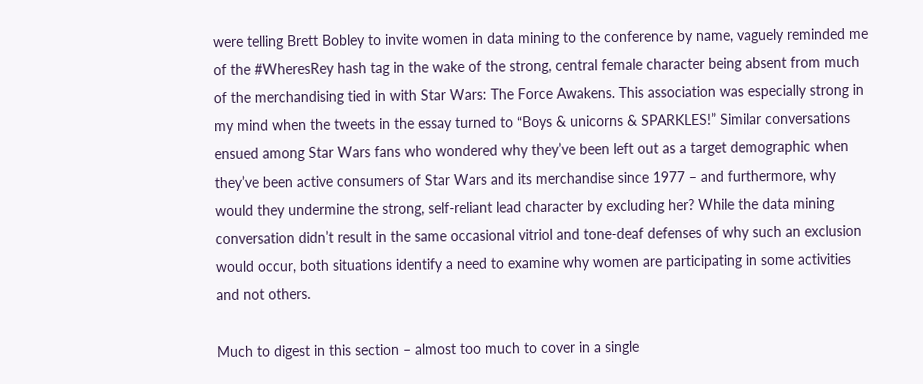were telling Brett Bobley to invite women in data mining to the conference by name, vaguely reminded me of the #WheresRey hash tag in the wake of the strong, central female character being absent from much of the merchandising tied in with Star Wars: The Force Awakens. This association was especially strong in my mind when the tweets in the essay turned to “Boys & unicorns & SPARKLES!” Similar conversations ensued among Star Wars fans who wondered why they’ve been left out as a target demographic when they’ve been active consumers of Star Wars and its merchandise since 1977 – and furthermore, why would they undermine the strong, self-reliant lead character by excluding her? While the data mining conversation didn’t result in the same occasional vitriol and tone-deaf defenses of why such an exclusion would occur, both situations identify a need to examine why women are participating in some activities and not others.

Much to digest in this section – almost too much to cover in a single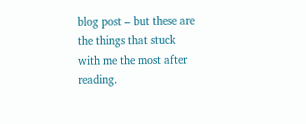blog post – but these are the things that stuck with me the most after reading.